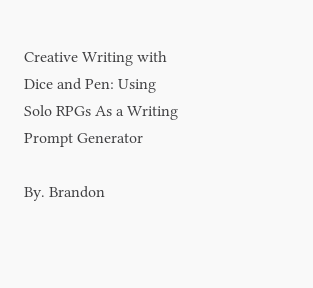Creative Writing with Dice and Pen: Using Solo RPGs As a Writing Prompt Generator

By. Brandon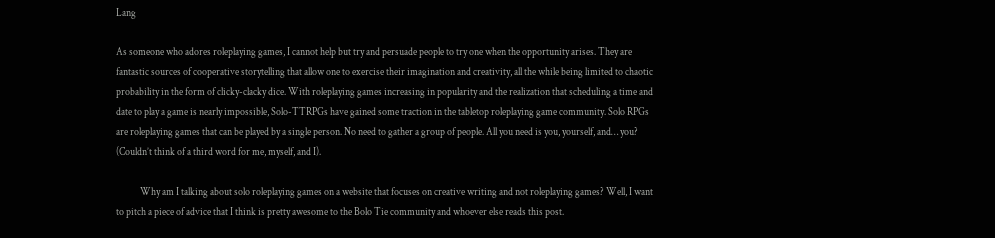Lang

As someone who adores roleplaying games, I cannot help but try and persuade people to try one when the opportunity arises. They are fantastic sources of cooperative storytelling that allow one to exercise their imagination and creativity, all the while being limited to chaotic probability in the form of clicky-clacky dice. With roleplaying games increasing in popularity and the realization that scheduling a time and date to play a game is nearly impossible, Solo-TTRPGs have gained some traction in the tabletop roleplaying game community. Solo RPGs are roleplaying games that can be played by a single person. No need to gather a group of people. All you need is you, yourself, and… you? (Couldn’t think of a third word for me, myself, and I).

            Why am I talking about solo roleplaying games on a website that focuses on creative writing and not roleplaying games? Well, I want to pitch a piece of advice that I think is pretty awesome to the Bolo Tie community and whoever else reads this post.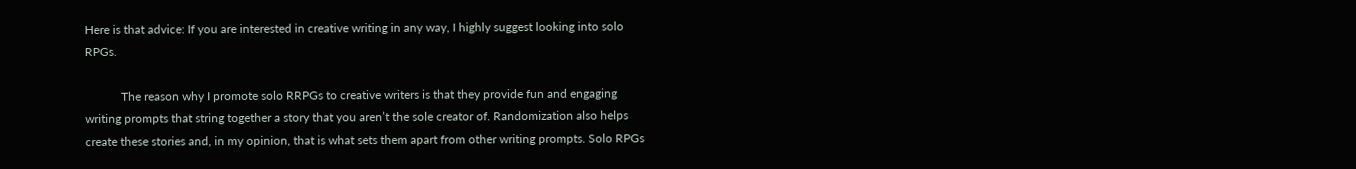Here is that advice: If you are interested in creative writing in any way, I highly suggest looking into solo RPGs.

            The reason why I promote solo RRPGs to creative writers is that they provide fun and engaging writing prompts that string together a story that you aren’t the sole creator of. Randomization also helps create these stories and, in my opinion, that is what sets them apart from other writing prompts. Solo RPGs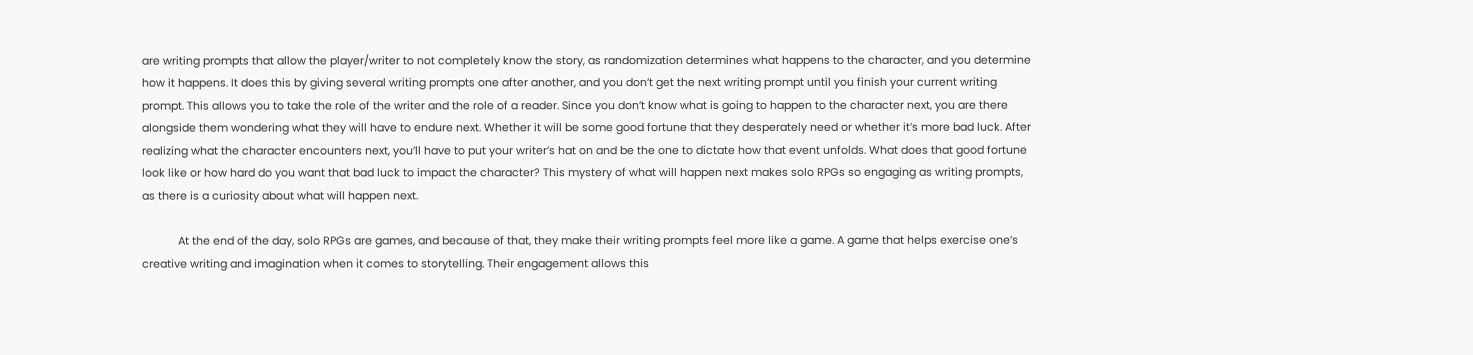are writing prompts that allow the player/writer to not completely know the story, as randomization determines what happens to the character, and you determine how it happens. It does this by giving several writing prompts one after another, and you don’t get the next writing prompt until you finish your current writing prompt. This allows you to take the role of the writer and the role of a reader. Since you don’t know what is going to happen to the character next, you are there alongside them wondering what they will have to endure next. Whether it will be some good fortune that they desperately need or whether it’s more bad luck. After realizing what the character encounters next, you’ll have to put your writer’s hat on and be the one to dictate how that event unfolds. What does that good fortune look like or how hard do you want that bad luck to impact the character? This mystery of what will happen next makes solo RPGs so engaging as writing prompts, as there is a curiosity about what will happen next.

            At the end of the day, solo RPGs are games, and because of that, they make their writing prompts feel more like a game. A game that helps exercise one’s creative writing and imagination when it comes to storytelling. Their engagement allows this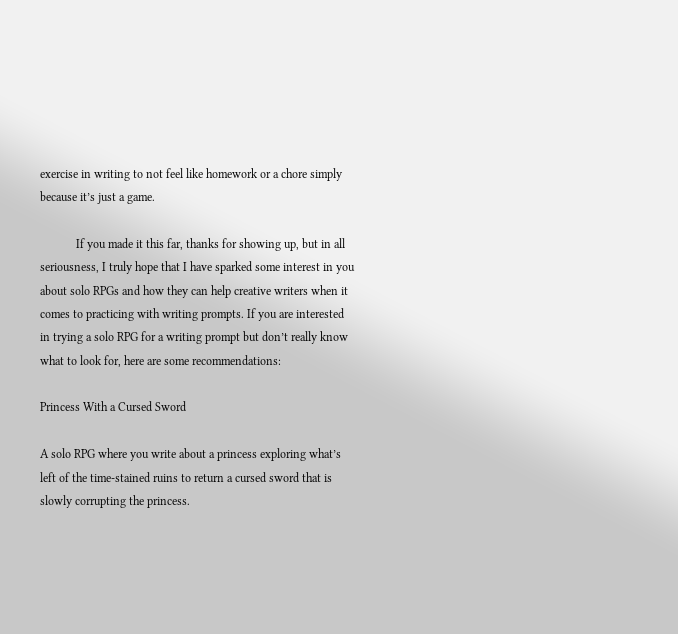exercise in writing to not feel like homework or a chore simply because it’s just a game.

            If you made it this far, thanks for showing up, but in all seriousness, I truly hope that I have sparked some interest in you about solo RPGs and how they can help creative writers when it comes to practicing with writing prompts. If you are interested in trying a solo RPG for a writing prompt but don’t really know what to look for, here are some recommendations:

Princess With a Cursed Sword

A solo RPG where you write about a princess exploring what’s left of the time-stained ruins to return a cursed sword that is slowly corrupting the princess.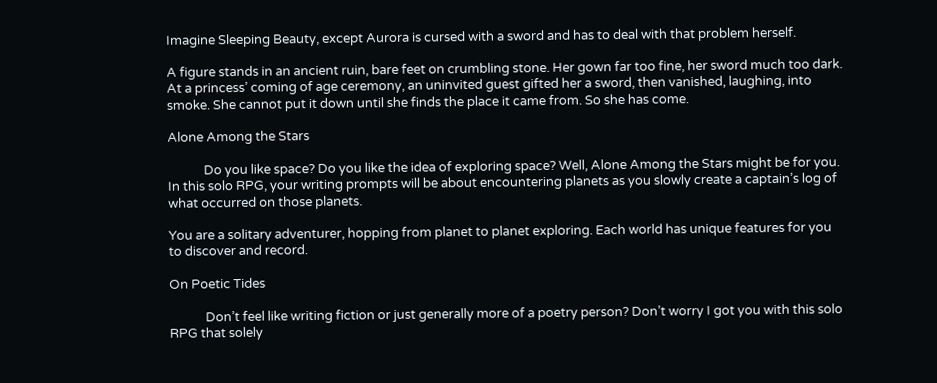Imagine Sleeping Beauty, except Aurora is cursed with a sword and has to deal with that problem herself.

A figure stands in an ancient ruin, bare feet on crumbling stone. Her gown far too fine, her sword much too dark. At a princess’ coming of age ceremony, an uninvited guest gifted her a sword, then vanished, laughing, into smoke. She cannot put it down until she finds the place it came from. So she has come.

Alone Among the Stars

            Do you like space? Do you like the idea of exploring space? Well, Alone Among the Stars might be for you. In this solo RPG, your writing prompts will be about encountering planets as you slowly create a captain’s log of what occurred on those planets.

You are a solitary adventurer, hopping from planet to planet exploring. Each world has unique features for you to discover and record.

On Poetic Tides

            Don’t feel like writing fiction or just generally more of a poetry person? Don’t worry I got you with this solo RPG that solely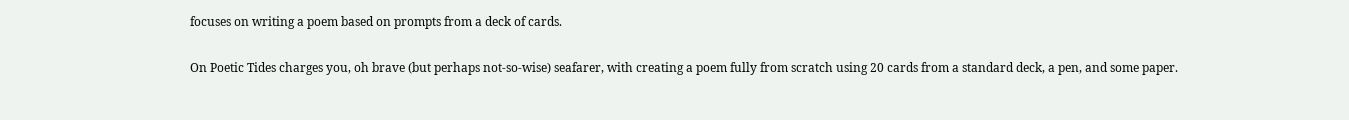focuses on writing a poem based on prompts from a deck of cards.

On Poetic Tides charges you, oh brave (but perhaps not-so-wise) seafarer, with creating a poem fully from scratch using 20 cards from a standard deck, a pen, and some paper.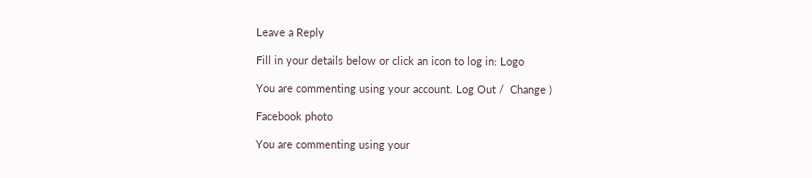Leave a Reply

Fill in your details below or click an icon to log in: Logo

You are commenting using your account. Log Out /  Change )

Facebook photo

You are commenting using your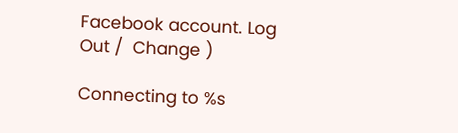Facebook account. Log Out /  Change )

Connecting to %s